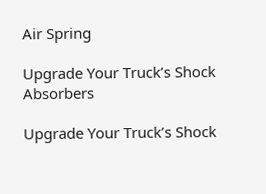Air Spring

Upgrade Your Truck’s Shock Absorbers

Upgrade Your Truck’s Shock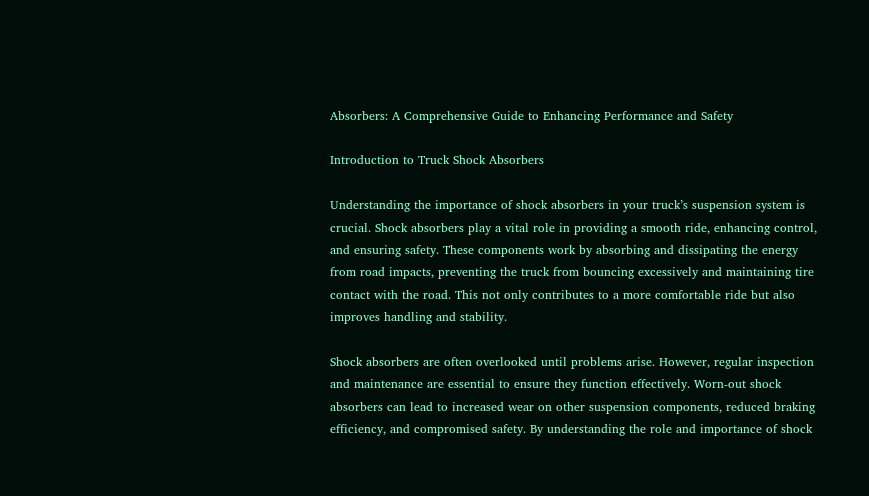Absorbers: A Comprehensive Guide to Enhancing Performance and Safety

Introduction to Truck Shock Absorbers

Understanding the importance of shock absorbers in your truck’s suspension system is crucial. Shock absorbers play a vital role in providing a smooth ride, enhancing control, and ensuring safety. These components work by absorbing and dissipating the energy from road impacts, preventing the truck from bouncing excessively and maintaining tire contact with the road. This not only contributes to a more comfortable ride but also improves handling and stability.

Shock absorbers are often overlooked until problems arise. However, regular inspection and maintenance are essential to ensure they function effectively. Worn-out shock absorbers can lead to increased wear on other suspension components, reduced braking efficiency, and compromised safety. By understanding the role and importance of shock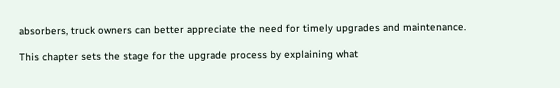absorbers, truck owners can better appreciate the need for timely upgrades and maintenance.

This chapter sets the stage for the upgrade process by explaining what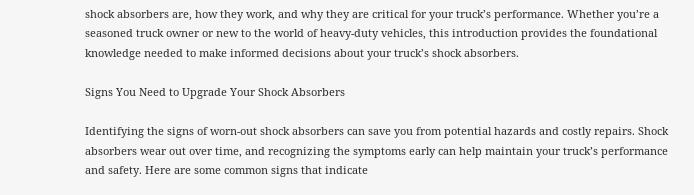shock absorbers are, how they work, and why they are critical for your truck’s performance. Whether you’re a seasoned truck owner or new to the world of heavy-duty vehicles, this introduction provides the foundational knowledge needed to make informed decisions about your truck’s shock absorbers.

Signs You Need to Upgrade Your Shock Absorbers

Identifying the signs of worn-out shock absorbers can save you from potential hazards and costly repairs. Shock absorbers wear out over time, and recognizing the symptoms early can help maintain your truck’s performance and safety. Here are some common signs that indicate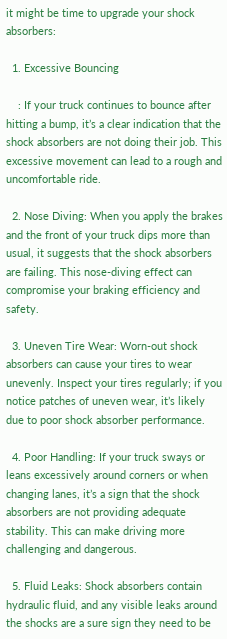it might be time to upgrade your shock absorbers:

  1. Excessive Bouncing

    : If your truck continues to bounce after hitting a bump, it’s a clear indication that the shock absorbers are not doing their job. This excessive movement can lead to a rough and uncomfortable ride.

  2. Nose Diving: When you apply the brakes and the front of your truck dips more than usual, it suggests that the shock absorbers are failing. This nose-diving effect can compromise your braking efficiency and safety.

  3. Uneven Tire Wear: Worn-out shock absorbers can cause your tires to wear unevenly. Inspect your tires regularly; if you notice patches of uneven wear, it’s likely due to poor shock absorber performance.

  4. Poor Handling: If your truck sways or leans excessively around corners or when changing lanes, it’s a sign that the shock absorbers are not providing adequate stability. This can make driving more challenging and dangerous.

  5. Fluid Leaks: Shock absorbers contain hydraulic fluid, and any visible leaks around the shocks are a sure sign they need to be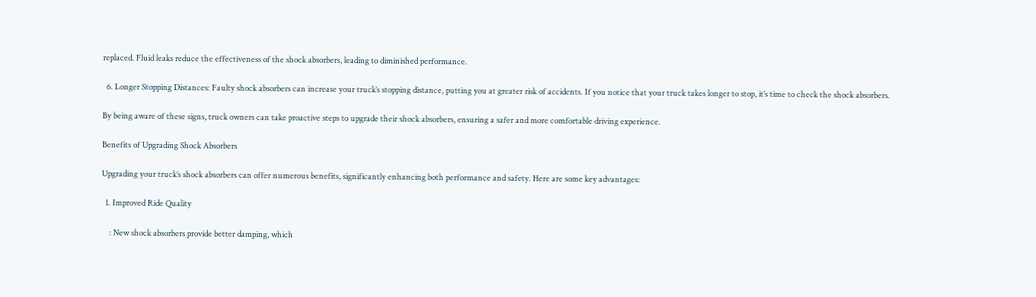replaced. Fluid leaks reduce the effectiveness of the shock absorbers, leading to diminished performance.

  6. Longer Stopping Distances: Faulty shock absorbers can increase your truck’s stopping distance, putting you at greater risk of accidents. If you notice that your truck takes longer to stop, it’s time to check the shock absorbers.

By being aware of these signs, truck owners can take proactive steps to upgrade their shock absorbers, ensuring a safer and more comfortable driving experience.

Benefits of Upgrading Shock Absorbers

Upgrading your truck’s shock absorbers can offer numerous benefits, significantly enhancing both performance and safety. Here are some key advantages:

  1. Improved Ride Quality

    : New shock absorbers provide better damping, which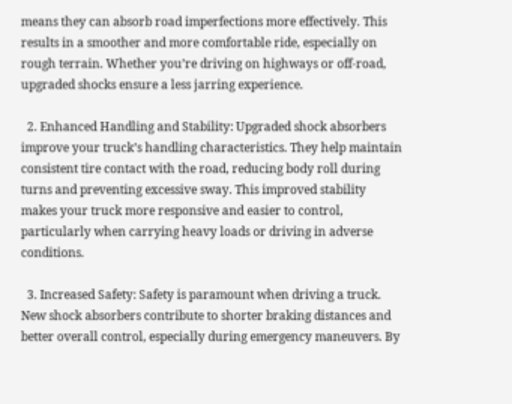means they can absorb road imperfections more effectively. This results in a smoother and more comfortable ride, especially on rough terrain. Whether you’re driving on highways or off-road, upgraded shocks ensure a less jarring experience.

  2. Enhanced Handling and Stability: Upgraded shock absorbers improve your truck’s handling characteristics. They help maintain consistent tire contact with the road, reducing body roll during turns and preventing excessive sway. This improved stability makes your truck more responsive and easier to control, particularly when carrying heavy loads or driving in adverse conditions.

  3. Increased Safety: Safety is paramount when driving a truck. New shock absorbers contribute to shorter braking distances and better overall control, especially during emergency maneuvers. By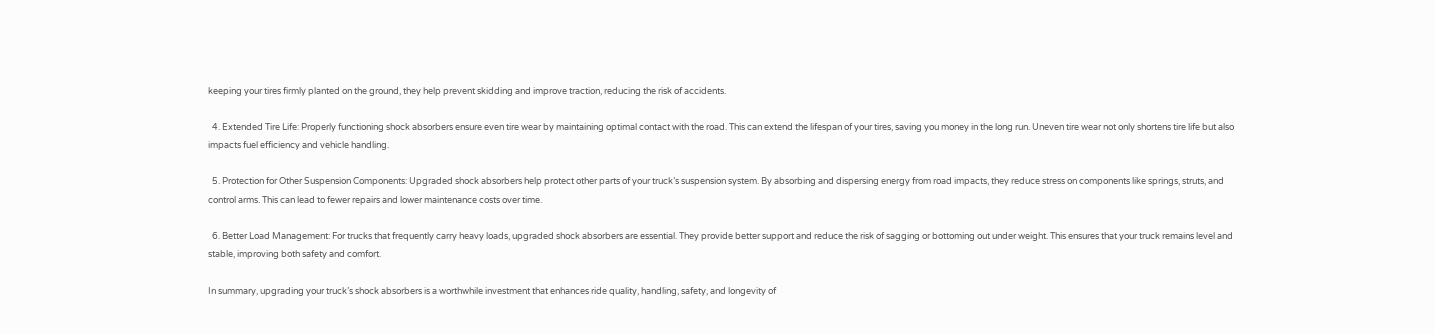keeping your tires firmly planted on the ground, they help prevent skidding and improve traction, reducing the risk of accidents.

  4. Extended Tire Life: Properly functioning shock absorbers ensure even tire wear by maintaining optimal contact with the road. This can extend the lifespan of your tires, saving you money in the long run. Uneven tire wear not only shortens tire life but also impacts fuel efficiency and vehicle handling.

  5. Protection for Other Suspension Components: Upgraded shock absorbers help protect other parts of your truck’s suspension system. By absorbing and dispersing energy from road impacts, they reduce stress on components like springs, struts, and control arms. This can lead to fewer repairs and lower maintenance costs over time.

  6. Better Load Management: For trucks that frequently carry heavy loads, upgraded shock absorbers are essential. They provide better support and reduce the risk of sagging or bottoming out under weight. This ensures that your truck remains level and stable, improving both safety and comfort.

In summary, upgrading your truck’s shock absorbers is a worthwhile investment that enhances ride quality, handling, safety, and longevity of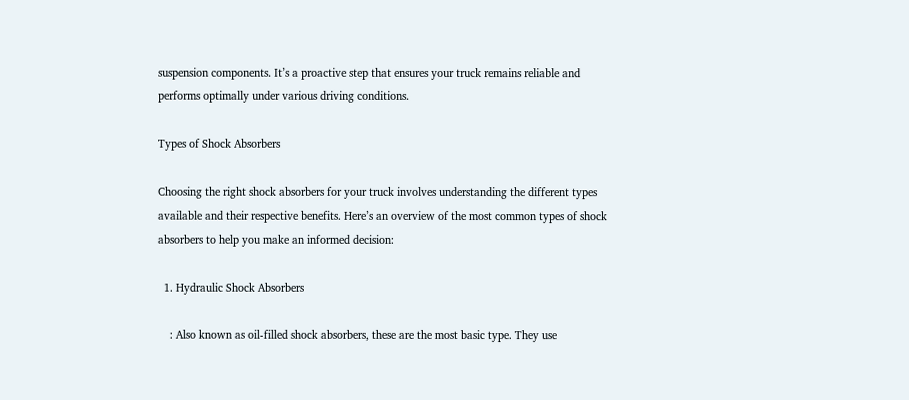suspension components. It’s a proactive step that ensures your truck remains reliable and performs optimally under various driving conditions.

Types of Shock Absorbers

Choosing the right shock absorbers for your truck involves understanding the different types available and their respective benefits. Here’s an overview of the most common types of shock absorbers to help you make an informed decision:

  1. Hydraulic Shock Absorbers

    : Also known as oil-filled shock absorbers, these are the most basic type. They use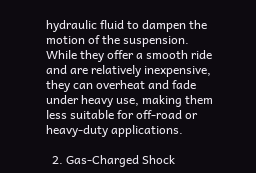hydraulic fluid to dampen the motion of the suspension. While they offer a smooth ride and are relatively inexpensive, they can overheat and fade under heavy use, making them less suitable for off-road or heavy-duty applications.

  2. Gas-Charged Shock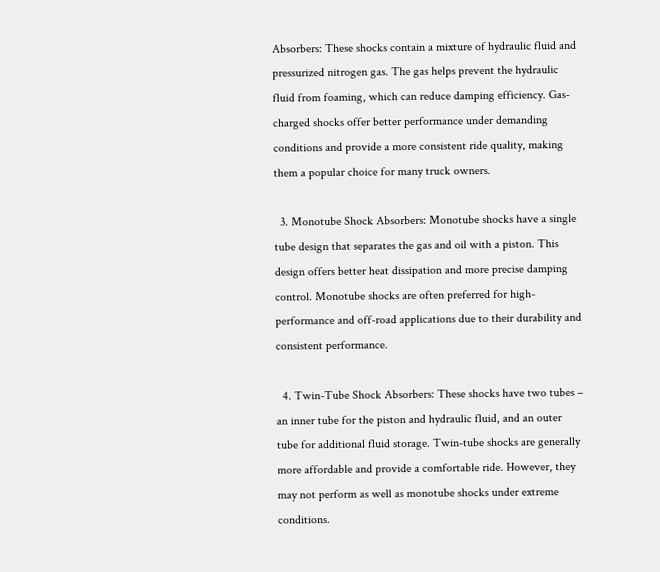Absorbers: These shocks contain a mixture of hydraulic fluid and pressurized nitrogen gas. The gas helps prevent the hydraulic fluid from foaming, which can reduce damping efficiency. Gas-charged shocks offer better performance under demanding conditions and provide a more consistent ride quality, making them a popular choice for many truck owners.

  3. Monotube Shock Absorbers: Monotube shocks have a single tube design that separates the gas and oil with a piston. This design offers better heat dissipation and more precise damping control. Monotube shocks are often preferred for high-performance and off-road applications due to their durability and consistent performance.

  4. Twin-Tube Shock Absorbers: These shocks have two tubes – an inner tube for the piston and hydraulic fluid, and an outer tube for additional fluid storage. Twin-tube shocks are generally more affordable and provide a comfortable ride. However, they may not perform as well as monotube shocks under extreme conditions.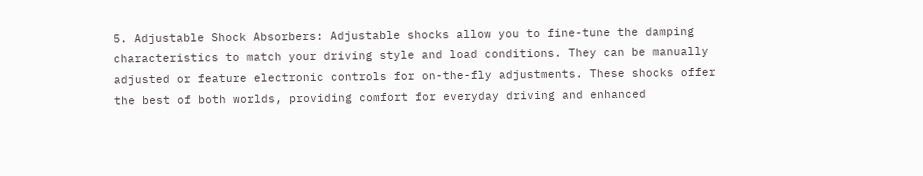5. Adjustable Shock Absorbers: Adjustable shocks allow you to fine-tune the damping characteristics to match your driving style and load conditions. They can be manually adjusted or feature electronic controls for on-the-fly adjustments. These shocks offer the best of both worlds, providing comfort for everyday driving and enhanced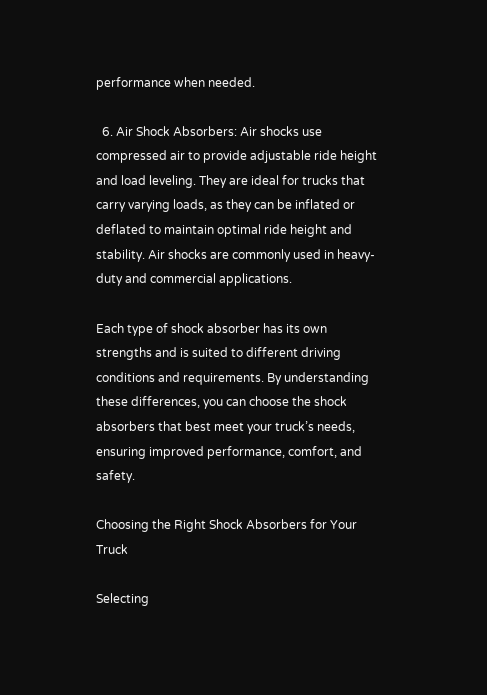performance when needed.

  6. Air Shock Absorbers: Air shocks use compressed air to provide adjustable ride height and load leveling. They are ideal for trucks that carry varying loads, as they can be inflated or deflated to maintain optimal ride height and stability. Air shocks are commonly used in heavy-duty and commercial applications.

Each type of shock absorber has its own strengths and is suited to different driving conditions and requirements. By understanding these differences, you can choose the shock absorbers that best meet your truck’s needs, ensuring improved performance, comfort, and safety.

Choosing the Right Shock Absorbers for Your Truck

Selecting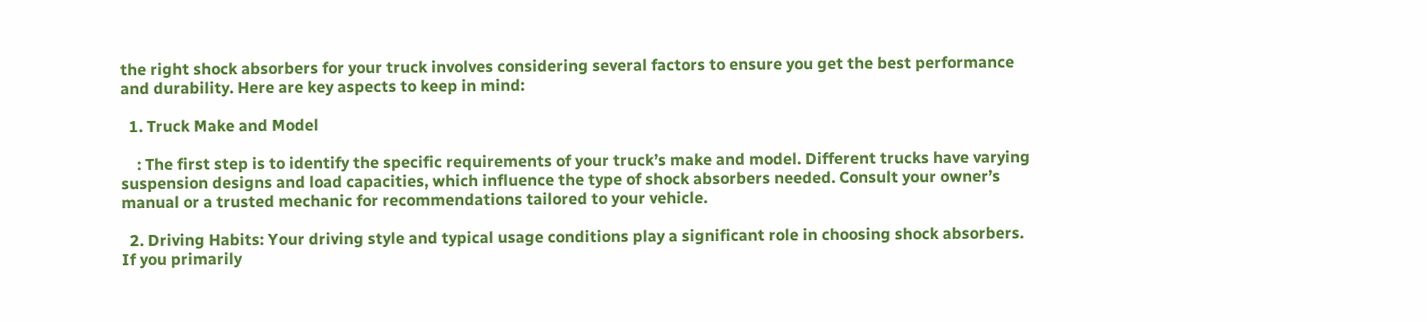the right shock absorbers for your truck involves considering several factors to ensure you get the best performance and durability. Here are key aspects to keep in mind:

  1. Truck Make and Model

    : The first step is to identify the specific requirements of your truck’s make and model. Different trucks have varying suspension designs and load capacities, which influence the type of shock absorbers needed. Consult your owner’s manual or a trusted mechanic for recommendations tailored to your vehicle.

  2. Driving Habits: Your driving style and typical usage conditions play a significant role in choosing shock absorbers. If you primarily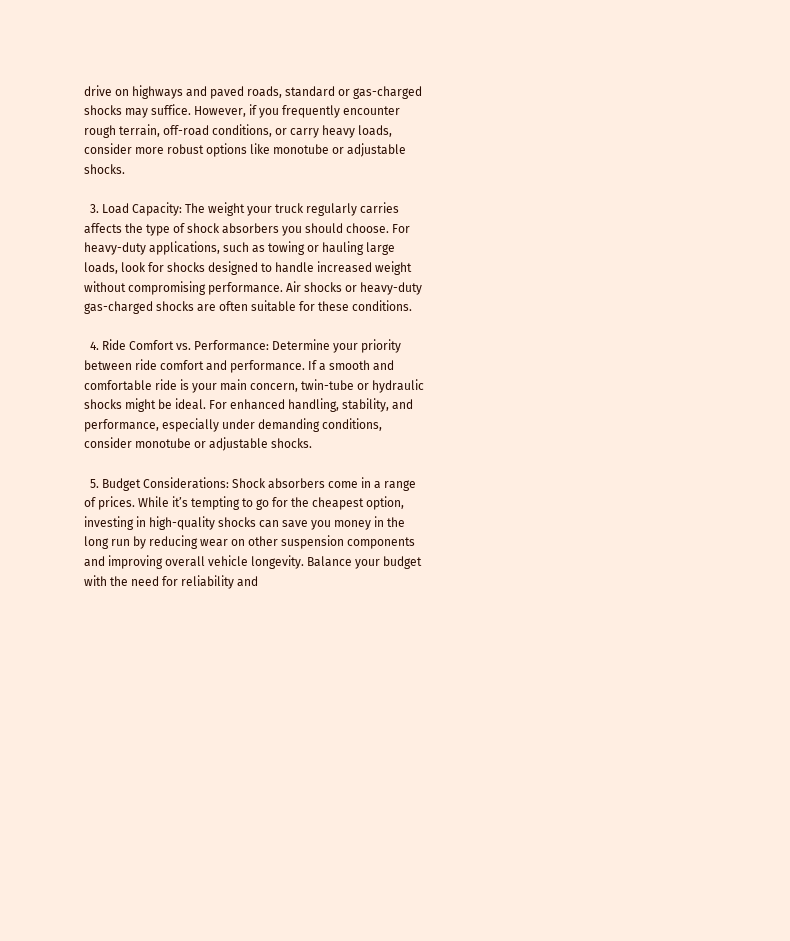drive on highways and paved roads, standard or gas-charged shocks may suffice. However, if you frequently encounter rough terrain, off-road conditions, or carry heavy loads, consider more robust options like monotube or adjustable shocks.

  3. Load Capacity: The weight your truck regularly carries affects the type of shock absorbers you should choose. For heavy-duty applications, such as towing or hauling large loads, look for shocks designed to handle increased weight without compromising performance. Air shocks or heavy-duty gas-charged shocks are often suitable for these conditions.

  4. Ride Comfort vs. Performance: Determine your priority between ride comfort and performance. If a smooth and comfortable ride is your main concern, twin-tube or hydraulic shocks might be ideal. For enhanced handling, stability, and performance, especially under demanding conditions, consider monotube or adjustable shocks.

  5. Budget Considerations: Shock absorbers come in a range of prices. While it’s tempting to go for the cheapest option, investing in high-quality shocks can save you money in the long run by reducing wear on other suspension components and improving overall vehicle longevity. Balance your budget with the need for reliability and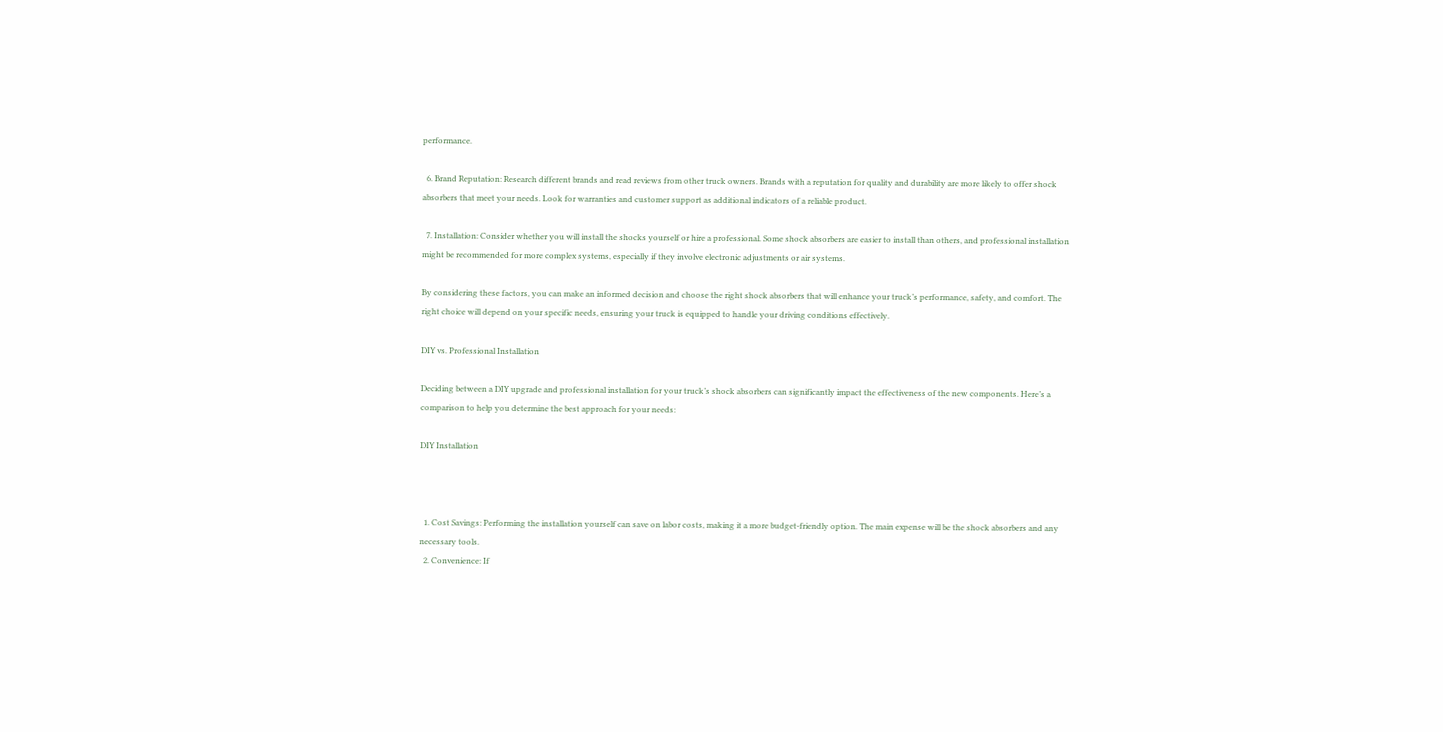performance.

  6. Brand Reputation: Research different brands and read reviews from other truck owners. Brands with a reputation for quality and durability are more likely to offer shock absorbers that meet your needs. Look for warranties and customer support as additional indicators of a reliable product.

  7. Installation: Consider whether you will install the shocks yourself or hire a professional. Some shock absorbers are easier to install than others, and professional installation might be recommended for more complex systems, especially if they involve electronic adjustments or air systems.

By considering these factors, you can make an informed decision and choose the right shock absorbers that will enhance your truck’s performance, safety, and comfort. The right choice will depend on your specific needs, ensuring your truck is equipped to handle your driving conditions effectively.

DIY vs. Professional Installation

Deciding between a DIY upgrade and professional installation for your truck’s shock absorbers can significantly impact the effectiveness of the new components. Here’s a comparison to help you determine the best approach for your needs:

DIY Installation



  1. Cost Savings: Performing the installation yourself can save on labor costs, making it a more budget-friendly option. The main expense will be the shock absorbers and any necessary tools.
  2. Convenience: If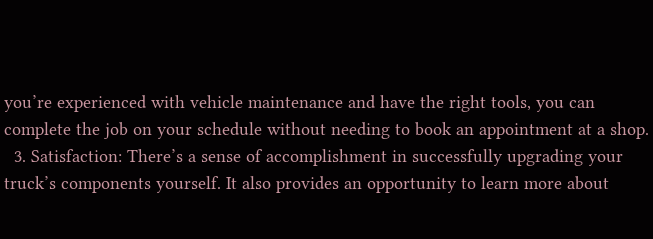you’re experienced with vehicle maintenance and have the right tools, you can complete the job on your schedule without needing to book an appointment at a shop.
  3. Satisfaction: There’s a sense of accomplishment in successfully upgrading your truck’s components yourself. It also provides an opportunity to learn more about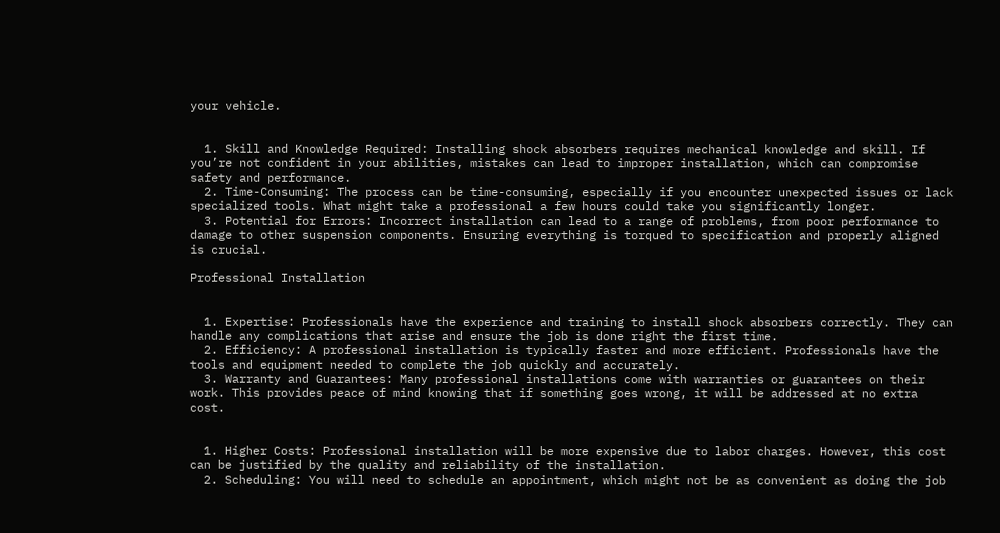your vehicle.


  1. Skill and Knowledge Required: Installing shock absorbers requires mechanical knowledge and skill. If you’re not confident in your abilities, mistakes can lead to improper installation, which can compromise safety and performance.
  2. Time-Consuming: The process can be time-consuming, especially if you encounter unexpected issues or lack specialized tools. What might take a professional a few hours could take you significantly longer.
  3. Potential for Errors: Incorrect installation can lead to a range of problems, from poor performance to damage to other suspension components. Ensuring everything is torqued to specification and properly aligned is crucial.

Professional Installation


  1. Expertise: Professionals have the experience and training to install shock absorbers correctly. They can handle any complications that arise and ensure the job is done right the first time.
  2. Efficiency: A professional installation is typically faster and more efficient. Professionals have the tools and equipment needed to complete the job quickly and accurately.
  3. Warranty and Guarantees: Many professional installations come with warranties or guarantees on their work. This provides peace of mind knowing that if something goes wrong, it will be addressed at no extra cost.


  1. Higher Costs: Professional installation will be more expensive due to labor charges. However, this cost can be justified by the quality and reliability of the installation.
  2. Scheduling: You will need to schedule an appointment, which might not be as convenient as doing the job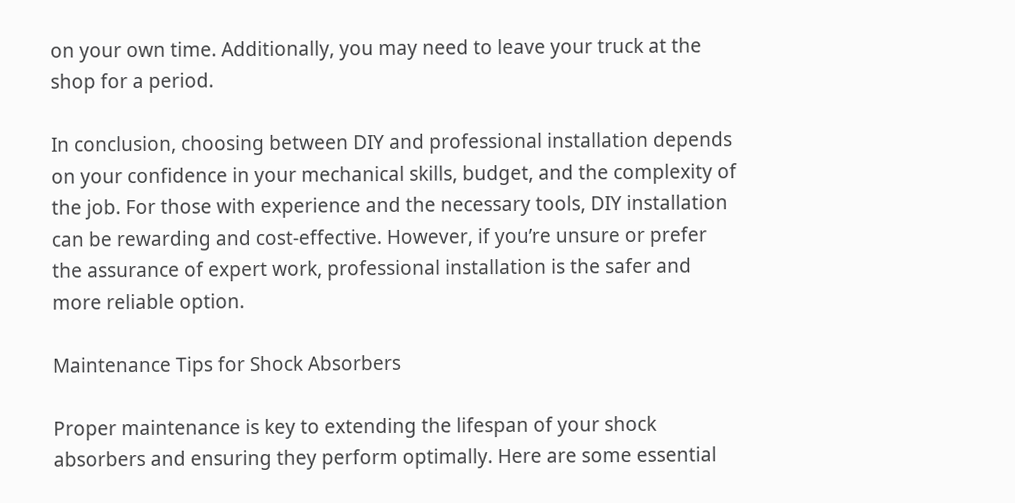on your own time. Additionally, you may need to leave your truck at the shop for a period.

In conclusion, choosing between DIY and professional installation depends on your confidence in your mechanical skills, budget, and the complexity of the job. For those with experience and the necessary tools, DIY installation can be rewarding and cost-effective. However, if you’re unsure or prefer the assurance of expert work, professional installation is the safer and more reliable option.

Maintenance Tips for Shock Absorbers

Proper maintenance is key to extending the lifespan of your shock absorbers and ensuring they perform optimally. Here are some essential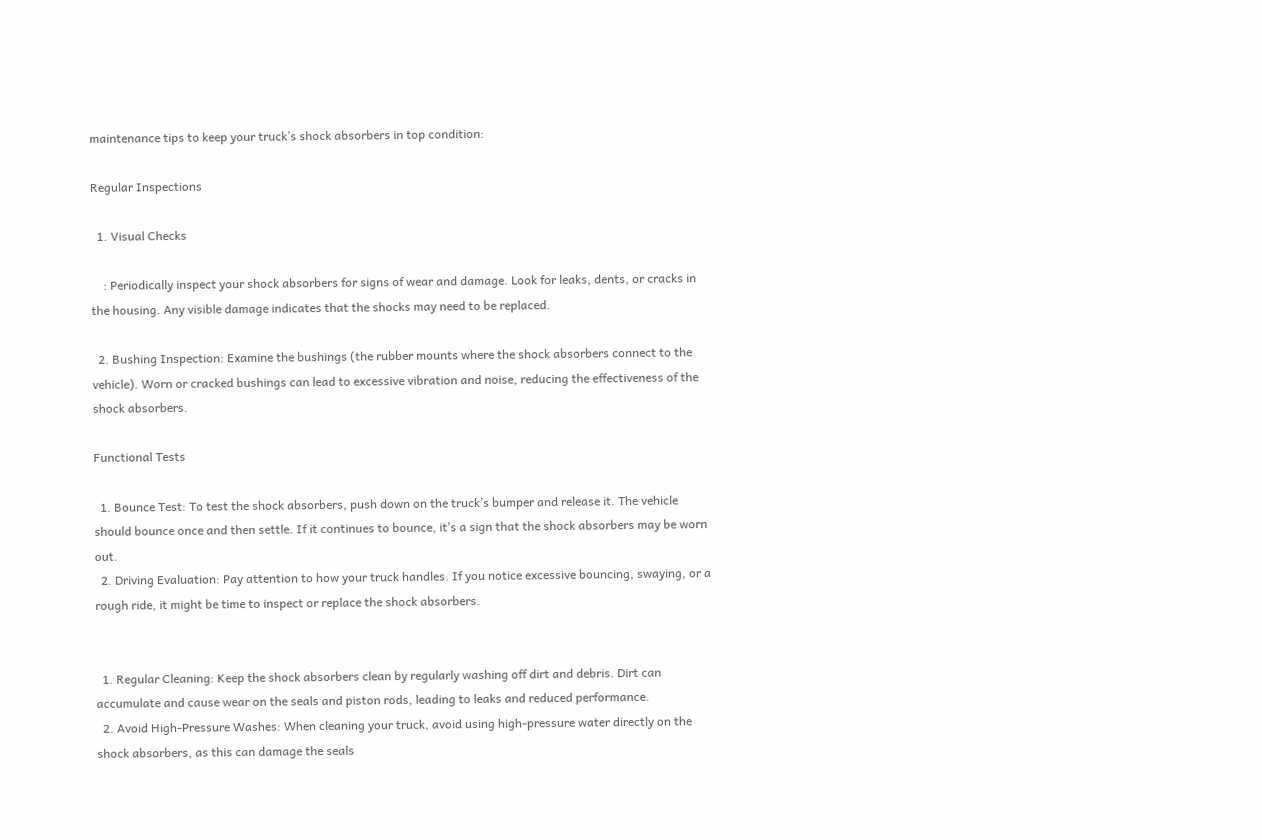maintenance tips to keep your truck’s shock absorbers in top condition:

Regular Inspections

  1. Visual Checks

    : Periodically inspect your shock absorbers for signs of wear and damage. Look for leaks, dents, or cracks in the housing. Any visible damage indicates that the shocks may need to be replaced.

  2. Bushing Inspection: Examine the bushings (the rubber mounts where the shock absorbers connect to the vehicle). Worn or cracked bushings can lead to excessive vibration and noise, reducing the effectiveness of the shock absorbers.

Functional Tests

  1. Bounce Test: To test the shock absorbers, push down on the truck’s bumper and release it. The vehicle should bounce once and then settle. If it continues to bounce, it’s a sign that the shock absorbers may be worn out.
  2. Driving Evaluation: Pay attention to how your truck handles. If you notice excessive bouncing, swaying, or a rough ride, it might be time to inspect or replace the shock absorbers.


  1. Regular Cleaning: Keep the shock absorbers clean by regularly washing off dirt and debris. Dirt can accumulate and cause wear on the seals and piston rods, leading to leaks and reduced performance.
  2. Avoid High-Pressure Washes: When cleaning your truck, avoid using high-pressure water directly on the shock absorbers, as this can damage the seals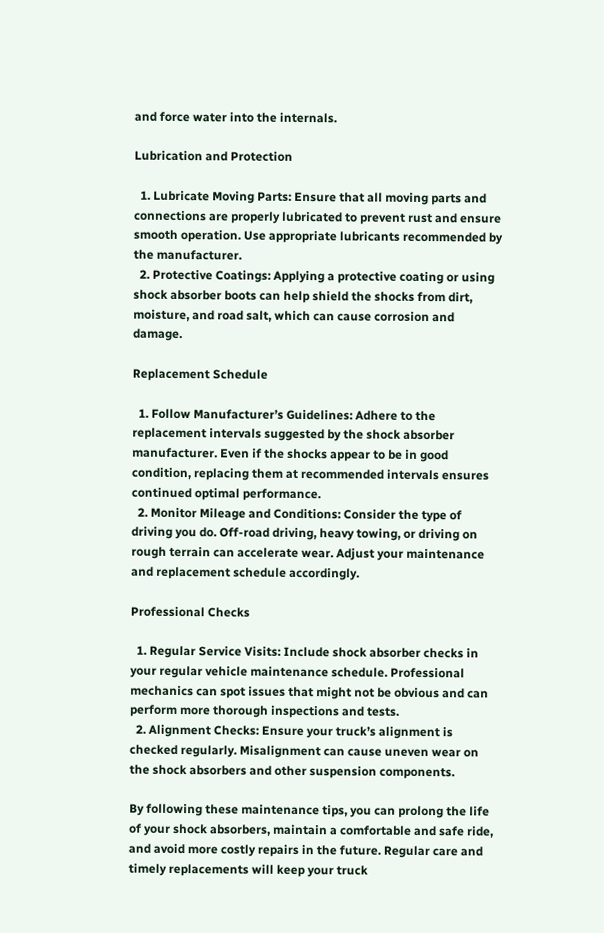and force water into the internals.

Lubrication and Protection

  1. Lubricate Moving Parts: Ensure that all moving parts and connections are properly lubricated to prevent rust and ensure smooth operation. Use appropriate lubricants recommended by the manufacturer.
  2. Protective Coatings: Applying a protective coating or using shock absorber boots can help shield the shocks from dirt, moisture, and road salt, which can cause corrosion and damage.

Replacement Schedule

  1. Follow Manufacturer’s Guidelines: Adhere to the replacement intervals suggested by the shock absorber manufacturer. Even if the shocks appear to be in good condition, replacing them at recommended intervals ensures continued optimal performance.
  2. Monitor Mileage and Conditions: Consider the type of driving you do. Off-road driving, heavy towing, or driving on rough terrain can accelerate wear. Adjust your maintenance and replacement schedule accordingly.

Professional Checks

  1. Regular Service Visits: Include shock absorber checks in your regular vehicle maintenance schedule. Professional mechanics can spot issues that might not be obvious and can perform more thorough inspections and tests.
  2. Alignment Checks: Ensure your truck’s alignment is checked regularly. Misalignment can cause uneven wear on the shock absorbers and other suspension components.

By following these maintenance tips, you can prolong the life of your shock absorbers, maintain a comfortable and safe ride, and avoid more costly repairs in the future. Regular care and timely replacements will keep your truck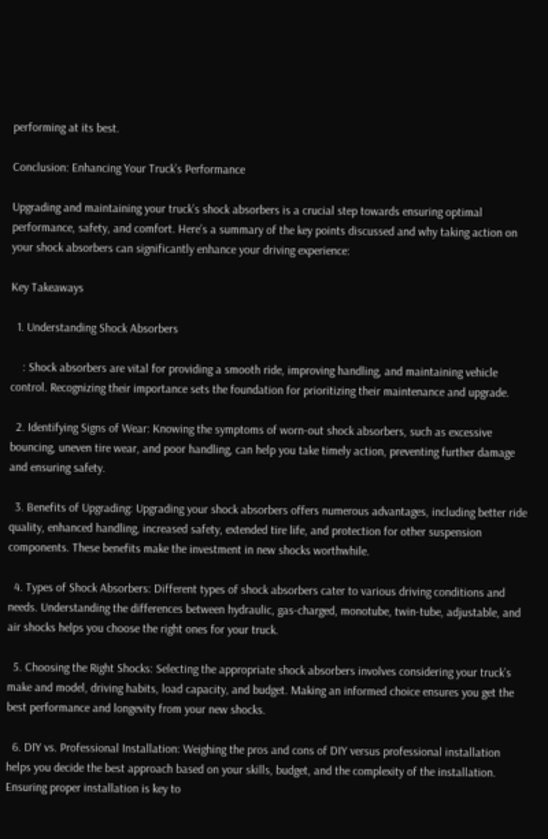performing at its best.

Conclusion: Enhancing Your Truck’s Performance

Upgrading and maintaining your truck’s shock absorbers is a crucial step towards ensuring optimal performance, safety, and comfort. Here’s a summary of the key points discussed and why taking action on your shock absorbers can significantly enhance your driving experience:

Key Takeaways

  1. Understanding Shock Absorbers

    : Shock absorbers are vital for providing a smooth ride, improving handling, and maintaining vehicle control. Recognizing their importance sets the foundation for prioritizing their maintenance and upgrade.

  2. Identifying Signs of Wear: Knowing the symptoms of worn-out shock absorbers, such as excessive bouncing, uneven tire wear, and poor handling, can help you take timely action, preventing further damage and ensuring safety.

  3. Benefits of Upgrading: Upgrading your shock absorbers offers numerous advantages, including better ride quality, enhanced handling, increased safety, extended tire life, and protection for other suspension components. These benefits make the investment in new shocks worthwhile.

  4. Types of Shock Absorbers: Different types of shock absorbers cater to various driving conditions and needs. Understanding the differences between hydraulic, gas-charged, monotube, twin-tube, adjustable, and air shocks helps you choose the right ones for your truck.

  5. Choosing the Right Shocks: Selecting the appropriate shock absorbers involves considering your truck’s make and model, driving habits, load capacity, and budget. Making an informed choice ensures you get the best performance and longevity from your new shocks.

  6. DIY vs. Professional Installation: Weighing the pros and cons of DIY versus professional installation helps you decide the best approach based on your skills, budget, and the complexity of the installation. Ensuring proper installation is key to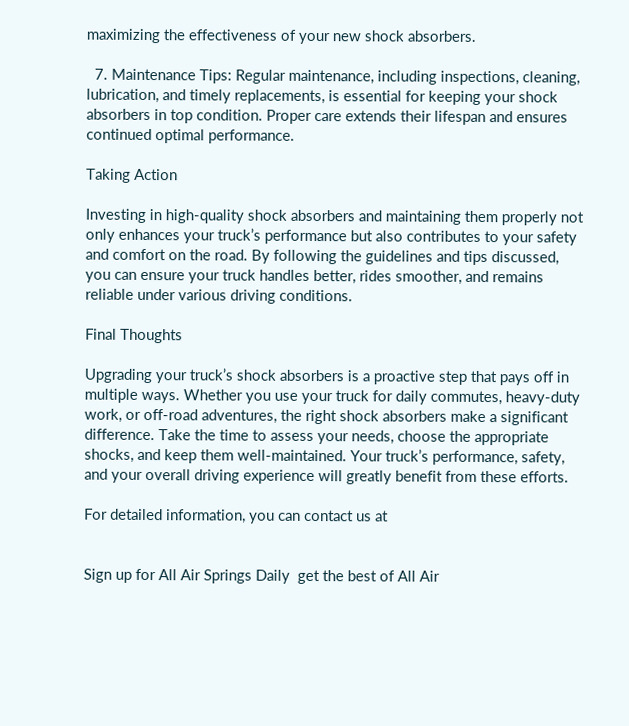maximizing the effectiveness of your new shock absorbers.

  7. Maintenance Tips: Regular maintenance, including inspections, cleaning, lubrication, and timely replacements, is essential for keeping your shock absorbers in top condition. Proper care extends their lifespan and ensures continued optimal performance.

Taking Action

Investing in high-quality shock absorbers and maintaining them properly not only enhances your truck’s performance but also contributes to your safety and comfort on the road. By following the guidelines and tips discussed, you can ensure your truck handles better, rides smoother, and remains reliable under various driving conditions.

Final Thoughts

Upgrading your truck’s shock absorbers is a proactive step that pays off in multiple ways. Whether you use your truck for daily commutes, heavy-duty work, or off-road adventures, the right shock absorbers make a significant difference. Take the time to assess your needs, choose the appropriate shocks, and keep them well-maintained. Your truck’s performance, safety, and your overall driving experience will greatly benefit from these efforts.

For detailed information, you can contact us at


Sign up for All Air Springs Daily  get the best of All Air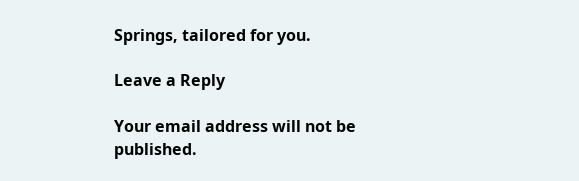Springs, tailored for you.

Leave a Reply

Your email address will not be published.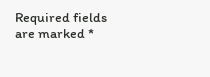Required fields are marked *